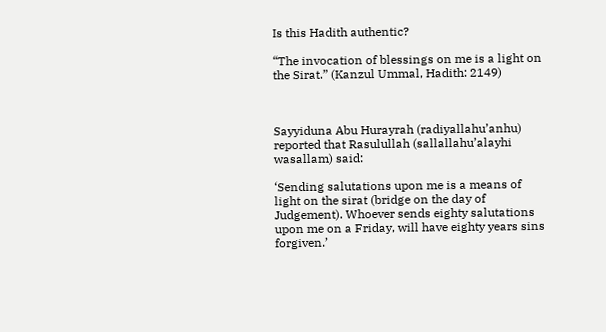Is this Hadith authentic?

“The invocation of blessings on me is a light on the Sirat.” (Kanzul Ummal, Hadith: 2149)



Sayyiduna Abu Hurayrah (radiyallahu’anhu) reported that Rasulullah (sallallahu’alayhi wasallam) said:

‘Sending salutations upon me is a means of light on the sirat (bridge on the day of Judgement). Whoever sends eighty salutations upon me on a Friday, will have eighty years sins forgiven.’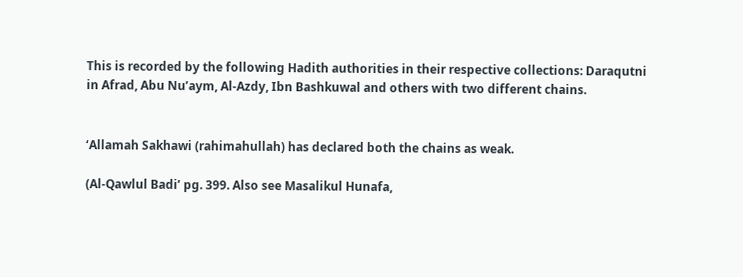This is recorded by the following Hadith authorities in their respective collections: Daraqutni in Afrad, Abu Nu’aym, Al-Azdy, Ibn Bashkuwal and others with two different chains.


‘Allamah Sakhawi (rahimahullah) has declared both the chains as weak.

(Al-Qawlul Badi’ pg. 399. Also see Masalikul Hunafa,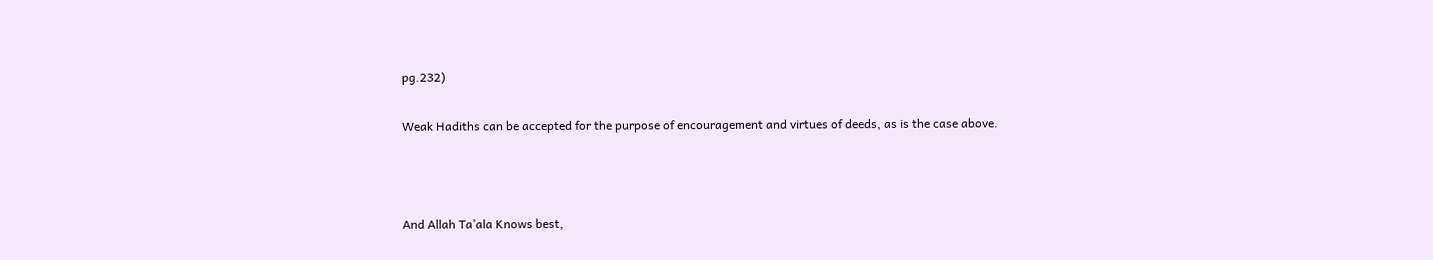pg.232)

Weak Hadiths can be accepted for the purpose of encouragement and virtues of deeds, as is the case above.



And Allah Ta’ala Knows best,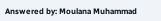Answered by: Moulana Muhammad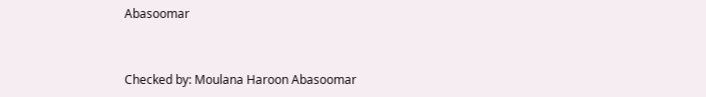Abasoomar


Checked by: Moulana Haroon Abasoomar